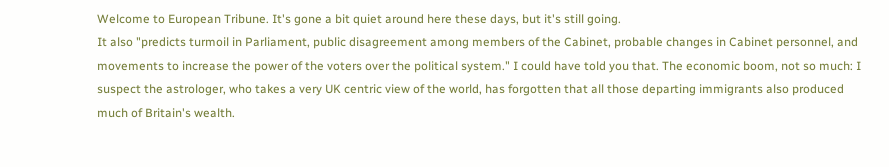Welcome to European Tribune. It's gone a bit quiet around here these days, but it's still going.
It also "predicts turmoil in Parliament, public disagreement among members of the Cabinet, probable changes in Cabinet personnel, and movements to increase the power of the voters over the political system." I could have told you that. The economic boom, not so much: I suspect the astrologer, who takes a very UK centric view of the world, has forgotten that all those departing immigrants also produced much of Britain's wealth.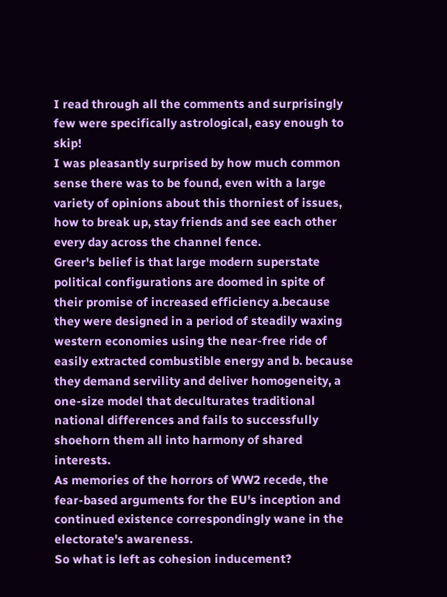I read through all the comments and surprisingly few were specifically astrological, easy enough to skip!
I was pleasantly surprised by how much common sense there was to be found, even with a large variety of opinions about this thorniest of issues, how to break up, stay friends and see each other every day across the channel fence.
Greer's belief is that large modern superstate political configurations are doomed in spite of their promise of increased efficiency a.because they were designed in a period of steadily waxing western economies using the near-free ride of easily extracted combustible energy and b. because they demand servility and deliver homogeneity, a one-size model that deculturates traditional national differences and fails to successfully shoehorn them all into harmony of shared interests.
As memories of the horrors of WW2 recede, the fear-based arguments for the EU's inception and continued existence correspondingly wane in the electorate's awareness.
So what is left as cohesion inducement?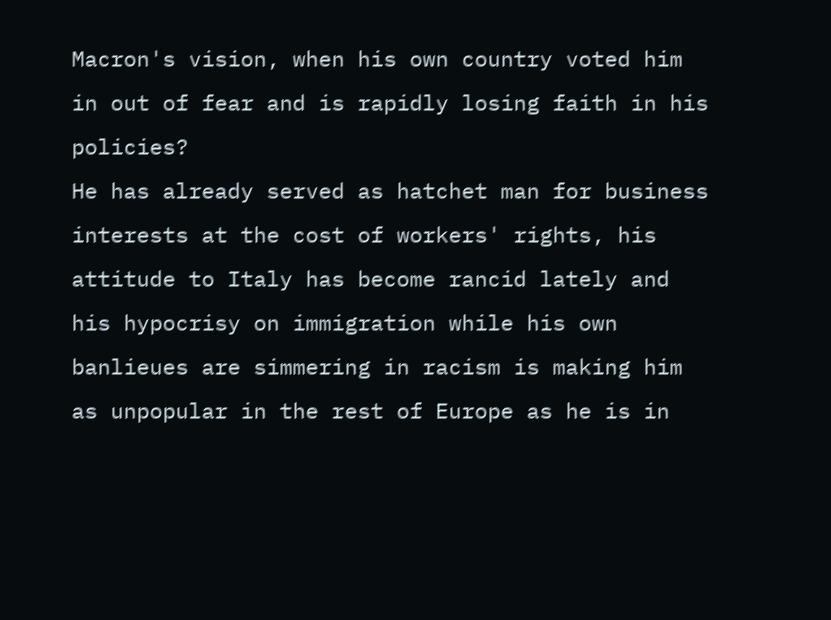Macron's vision, when his own country voted him in out of fear and is rapidly losing faith in his policies?
He has already served as hatchet man for business interests at the cost of workers' rights, his attitude to Italy has become rancid lately and his hypocrisy on immigration while his own banlieues are simmering in racism is making him as unpopular in the rest of Europe as he is in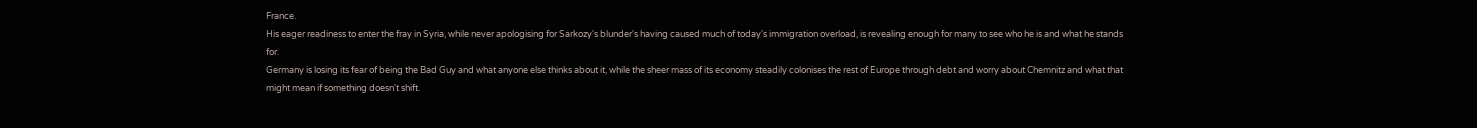France.
His eager readiness to enter the fray in Syria, while never apologising for Sarkozy's blunder's having caused much of today's immigration overload, is revealing enough for many to see who he is and what he stands for.
Germany is losing its fear of being the Bad Guy and what anyone else thinks about it, while the sheer mass of its economy steadily colonises the rest of Europe through debt and worry about Chemnitz and what that might mean if something doesn't shift.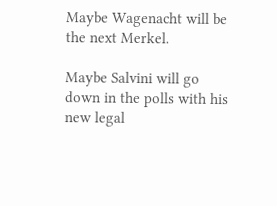Maybe Wagenacht will be the next Merkel.

Maybe Salvini will go down in the polls with his new legal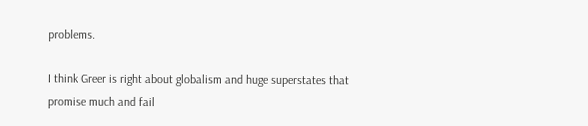problems.

I think Greer is right about globalism and huge superstates that promise much and fail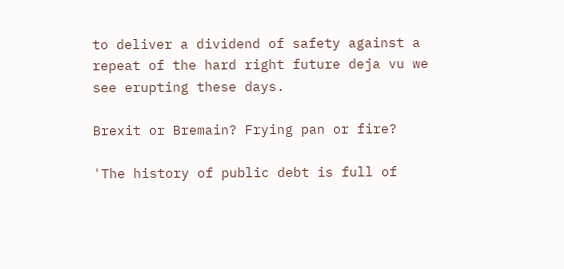to deliver a dividend of safety against a repeat of the hard right future deja vu we see erupting these days.

Brexit or Bremain? Frying pan or fire?

'The history of public debt is full of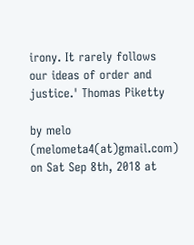irony. It rarely follows our ideas of order and justice.' Thomas Piketty

by melo (melometa4(at)gmail.com) on Sat Sep 8th, 2018 at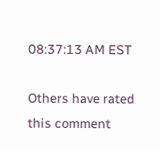08:37:13 AM EST

Others have rated this comment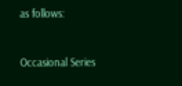as follows:


Occasional Series